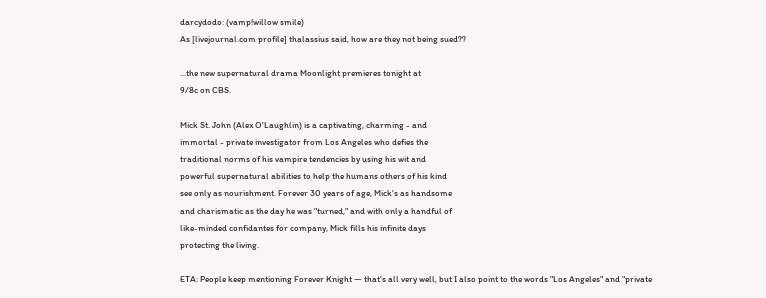darcydodo: (vamp!willow smile)
As [livejournal.com profile] thalassius said, how are they not being sued??

...the new supernatural drama Moonlight premieres tonight at
9/8c on CBS.

Mick St. John (Alex O'Laughlin) is a captivating, charming - and
immortal - private investigator from Los Angeles who defies the
traditional norms of his vampire tendencies by using his wit and
powerful supernatural abilities to help the humans others of his kind
see only as nourishment. Forever 30 years of age, Mick's as handsome
and charismatic as the day he was "turned," and with only a handful of
like-minded confidantes for company, Mick fills his infinite days
protecting the living.

ETA: People keep mentioning Forever Knight — that's all very well, but I also point to the words "Los Angeles" and "private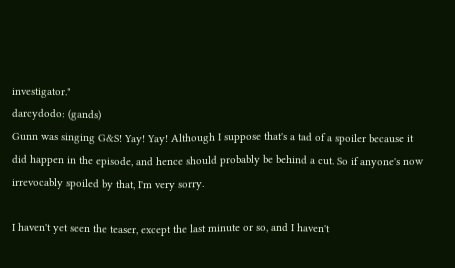investigator."
darcydodo: (gands)
Gunn was singing G&S! Yay! Yay! Although I suppose that's a tad of a spoiler because it did happen in the episode, and hence should probably be behind a cut. So if anyone's now irrevocably spoiled by that, I'm very sorry.

I haven't yet seen the teaser, except the last minute or so, and I haven't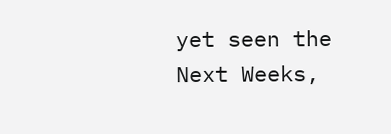yet seen the Next Weeks,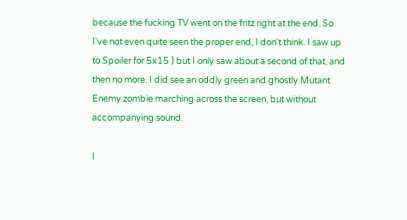because the fucking TV went on the fritz right at the end. So I've not even quite seen the proper end, I don't think. I saw up to Spoiler for 5x15 ) but I only saw about a second of that, and then no more. I did see an oddly green and ghostly Mutant Enemy zombie marching across the screen, but without accompanying sound.

I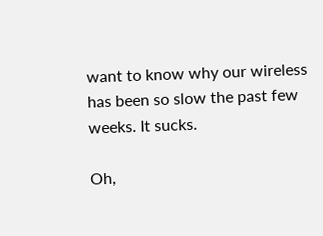want to know why our wireless has been so slow the past few weeks. It sucks.

Oh,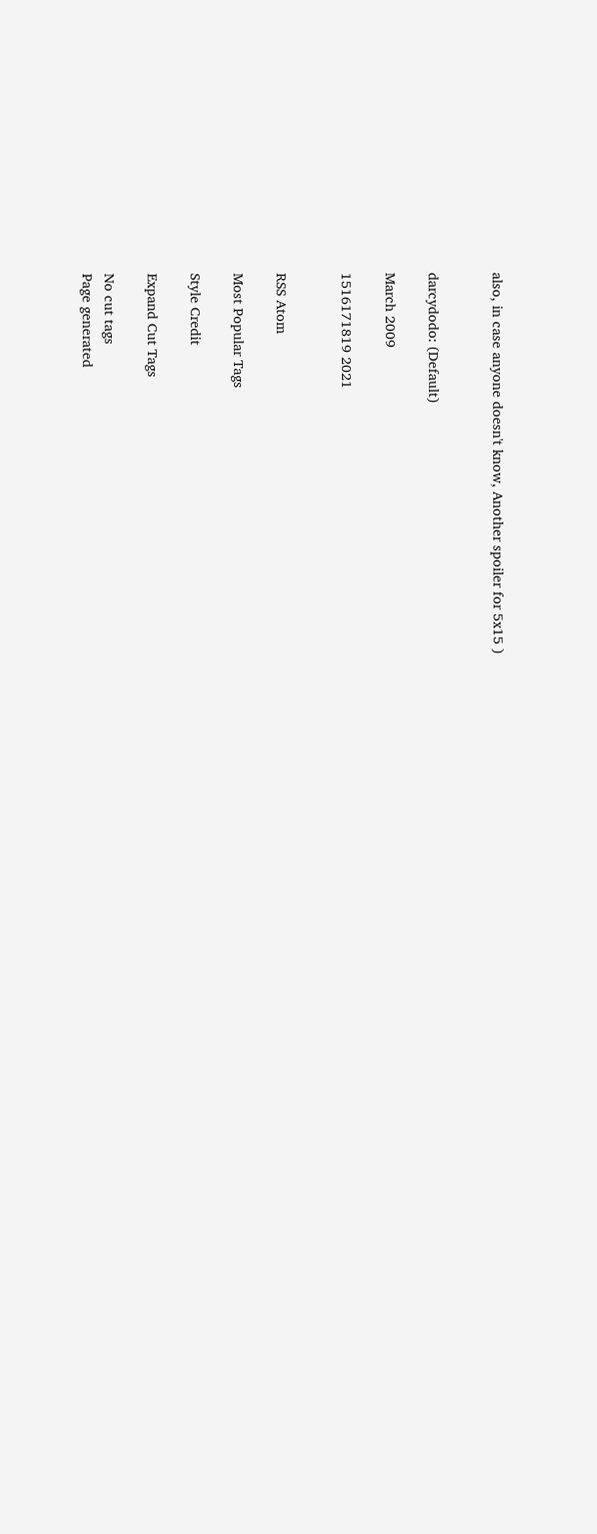also, in case anyone doesn't know, Another spoiler for 5x15 )


darcydodo: (Default)

March 2009

1516171819 2021


RSS Atom

Most Popular Tags

Style Credit

Expand Cut Tags

No cut tags
Page generated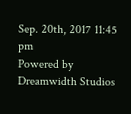Sep. 20th, 2017 11:45 pm
Powered by Dreamwidth Studios